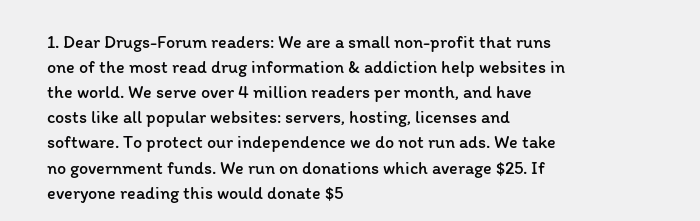1. Dear Drugs-Forum readers: We are a small non-profit that runs one of the most read drug information & addiction help websites in the world. We serve over 4 million readers per month, and have costs like all popular websites: servers, hosting, licenses and software. To protect our independence we do not run ads. We take no government funds. We run on donations which average $25. If everyone reading this would donate $5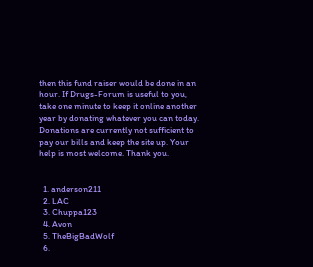then this fund raiser would be done in an hour. If Drugs-Forum is useful to you, take one minute to keep it online another year by donating whatever you can today. Donations are currently not sufficient to pay our bills and keep the site up. Your help is most welcome. Thank you.


  1. anderson211
  2. LAC
  3. Chuppa123
  4. Avon
  5. TheBigBadWolf
  6.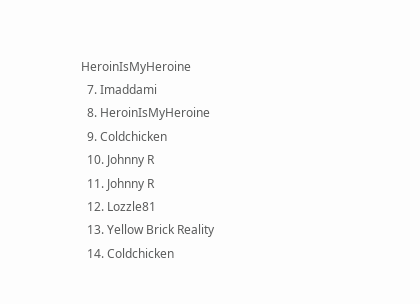HeroinIsMyHeroine
  7. Imaddami
  8. HeroinIsMyHeroine
  9. Coldchicken
  10. Johnny R
  11. Johnny R
  12. Lozzle81
  13. Yellow Brick Reality
  14. Coldchicken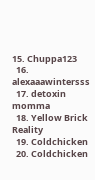15. Chuppa123
  16. alexaaawintersss
  17. detoxin momma
  18. Yellow Brick Reality
  19. Coldchicken
  20. Coldchicken